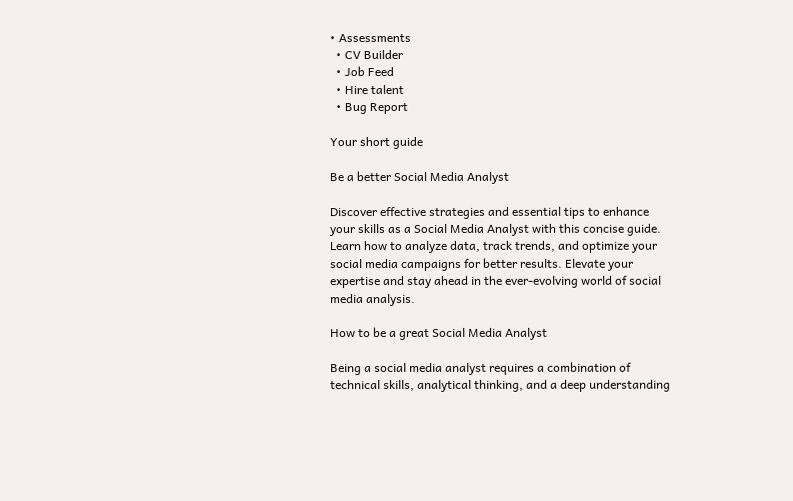• Assessments
  • CV Builder
  • Job Feed
  • Hire talent
  • Bug Report

Your short guide

Be a better Social Media Analyst

Discover effective strategies and essential tips to enhance your skills as a Social Media Analyst with this concise guide. Learn how to analyze data, track trends, and optimize your social media campaigns for better results. Elevate your expertise and stay ahead in the ever-evolving world of social media analysis.

How to be a great Social Media Analyst

Being a social media analyst requires a combination of technical skills, analytical thinking, and a deep understanding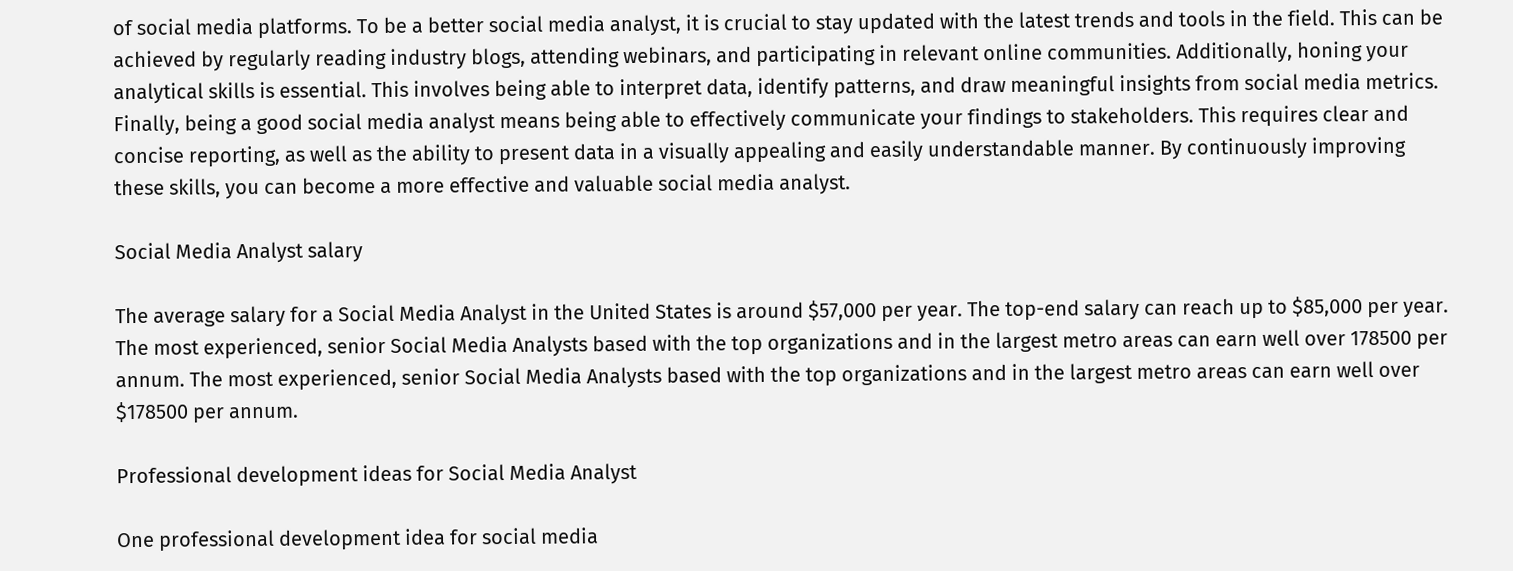of social media platforms. To be a better social media analyst, it is crucial to stay updated with the latest trends and tools in the field. This can be achieved by regularly reading industry blogs, attending webinars, and participating in relevant online communities. Additionally, honing your analytical skills is essential. This involves being able to interpret data, identify patterns, and draw meaningful insights from social media metrics. Finally, being a good social media analyst means being able to effectively communicate your findings to stakeholders. This requires clear and concise reporting, as well as the ability to present data in a visually appealing and easily understandable manner. By continuously improving these skills, you can become a more effective and valuable social media analyst.

Social Media Analyst salary

The average salary for a Social Media Analyst in the United States is around $57,000 per year. The top-end salary can reach up to $85,000 per year. The most experienced, senior Social Media Analysts based with the top organizations and in the largest metro areas can earn well over 178500 per annum. The most experienced, senior Social Media Analysts based with the top organizations and in the largest metro areas can earn well over $178500 per annum.

Professional development ideas for Social Media Analyst

One professional development idea for social media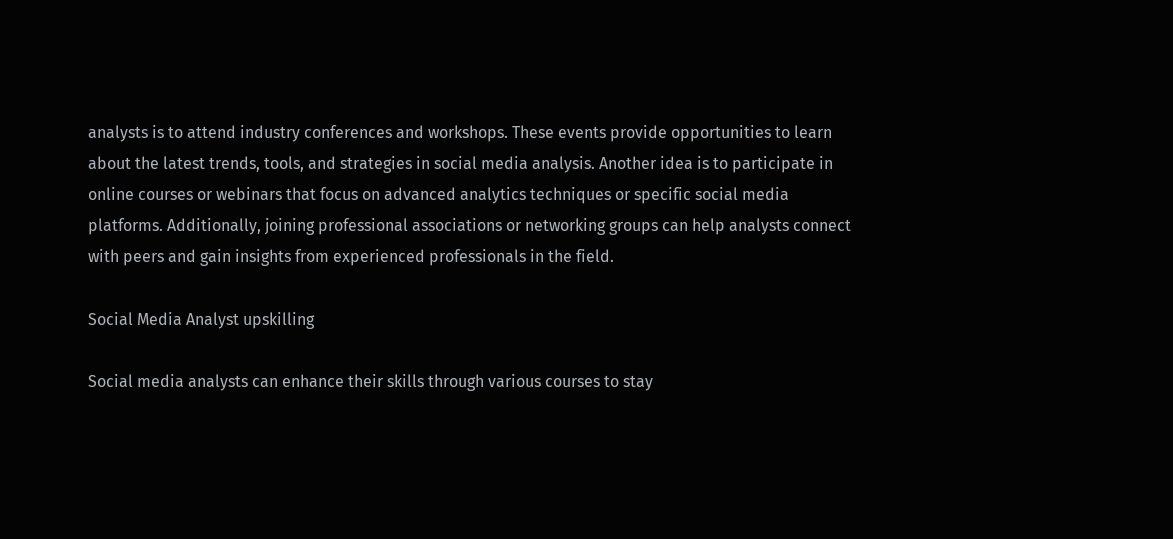analysts is to attend industry conferences and workshops. These events provide opportunities to learn about the latest trends, tools, and strategies in social media analysis. Another idea is to participate in online courses or webinars that focus on advanced analytics techniques or specific social media platforms. Additionally, joining professional associations or networking groups can help analysts connect with peers and gain insights from experienced professionals in the field.

Social Media Analyst upskilling

Social media analysts can enhance their skills through various courses to stay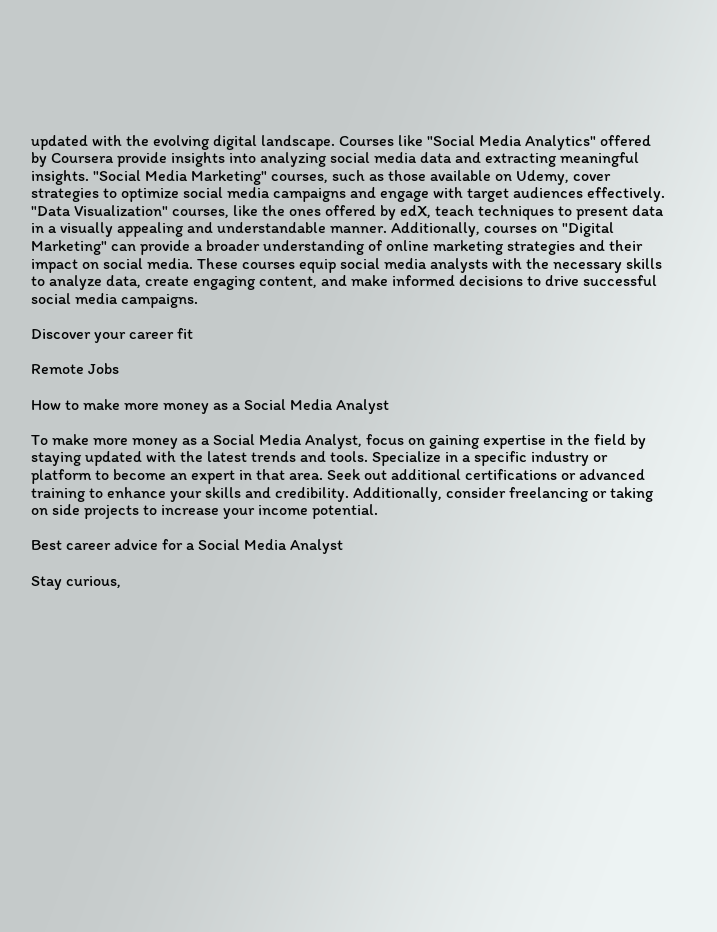updated with the evolving digital landscape. Courses like "Social Media Analytics" offered by Coursera provide insights into analyzing social media data and extracting meaningful insights. "Social Media Marketing" courses, such as those available on Udemy, cover strategies to optimize social media campaigns and engage with target audiences effectively. "Data Visualization" courses, like the ones offered by edX, teach techniques to present data in a visually appealing and understandable manner. Additionally, courses on "Digital Marketing" can provide a broader understanding of online marketing strategies and their impact on social media. These courses equip social media analysts with the necessary skills to analyze data, create engaging content, and make informed decisions to drive successful social media campaigns.

Discover your career fit

Remote Jobs

How to make more money as a Social Media Analyst

To make more money as a Social Media Analyst, focus on gaining expertise in the field by staying updated with the latest trends and tools. Specialize in a specific industry or platform to become an expert in that area. Seek out additional certifications or advanced training to enhance your skills and credibility. Additionally, consider freelancing or taking on side projects to increase your income potential.

Best career advice for a Social Media Analyst

Stay curious,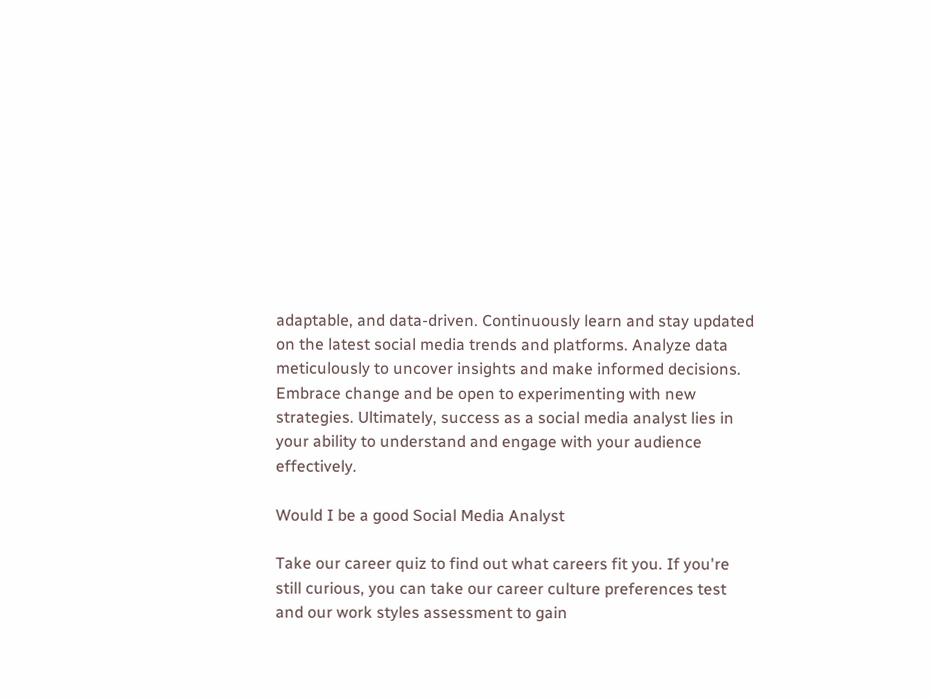adaptable, and data-driven. Continuously learn and stay updated on the latest social media trends and platforms. Analyze data meticulously to uncover insights and make informed decisions. Embrace change and be open to experimenting with new strategies. Ultimately, success as a social media analyst lies in your ability to understand and engage with your audience effectively.

Would I be a good Social Media Analyst

Take our career quiz to find out what careers fit you. If you're still curious, you can take our career culture preferences test and our work styles assessment to gain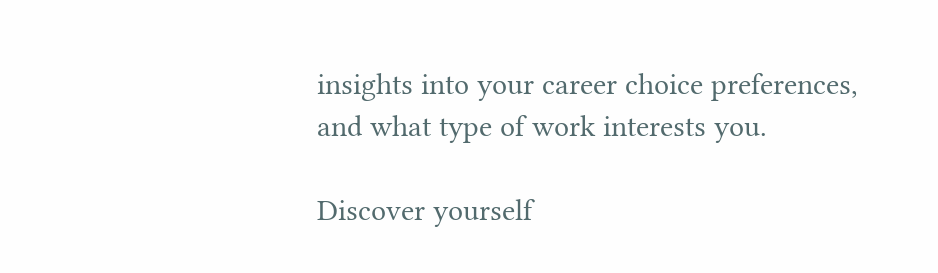insights into your career choice preferences, and what type of work interests you.

Discover yourself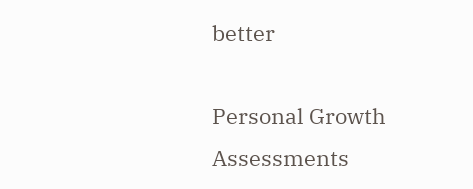better

Personal Growth Assessments